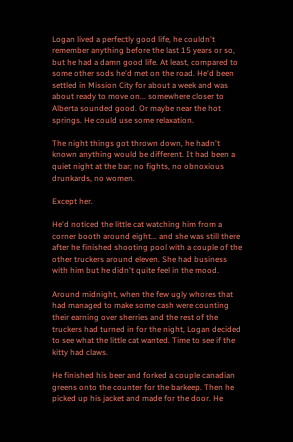Logan lived a perfectly good life, he couldn't remember anything before the last 15 years or so, but he had a damn good life. At least, compared to some other sods he'd met on the road. He'd been settled in Mission City for about a week and was about ready to move on... somewhere closer to Alberta sounded good. Or maybe near the hot springs. He could use some relaxation.

The night things got thrown down, he hadn't known anything would be different. It had been a quiet night at the bar; no fights, no obnoxious drunkards, no women.

Except her.

He'd noticed the little cat watching him from a corner booth around eight... and she was still there after he finished shooting pool with a couple of the other truckers around eleven. She had business with him but he didn't quite feel in the mood.

Around midnight, when the few ugly whores that had managed to make some cash were counting their earning over sherries and the rest of the truckers had turned in for the night, Logan decided to see what the little cat wanted. Time to see if the kitty had claws.

He finished his beer and forked a couple canadian greens onto the counter for the barkeep. Then he picked up his jacket and made for the door. He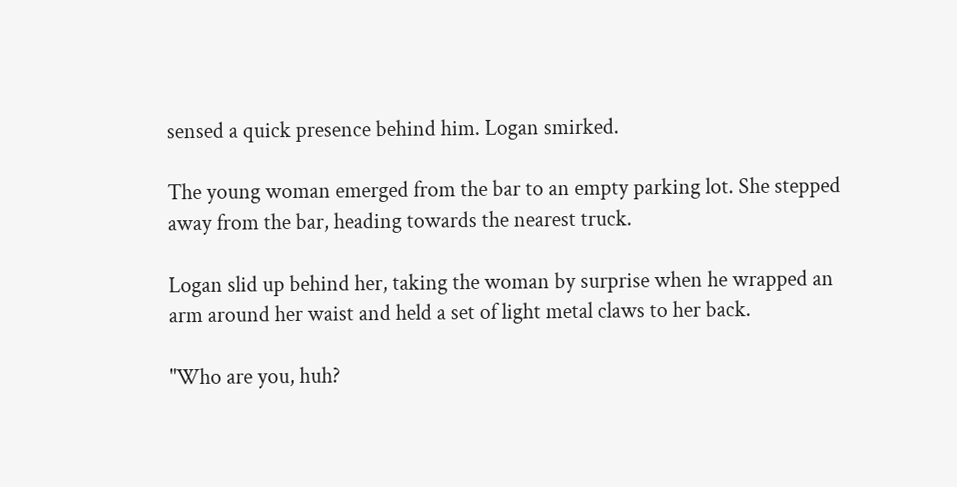sensed a quick presence behind him. Logan smirked.

The young woman emerged from the bar to an empty parking lot. She stepped away from the bar, heading towards the nearest truck.

Logan slid up behind her, taking the woman by surprise when he wrapped an arm around her waist and held a set of light metal claws to her back.

"Who are you, huh?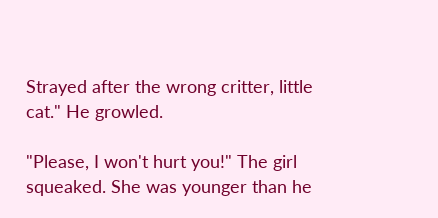Strayed after the wrong critter, little cat." He growled.

"Please, I won't hurt you!" The girl squeaked. She was younger than he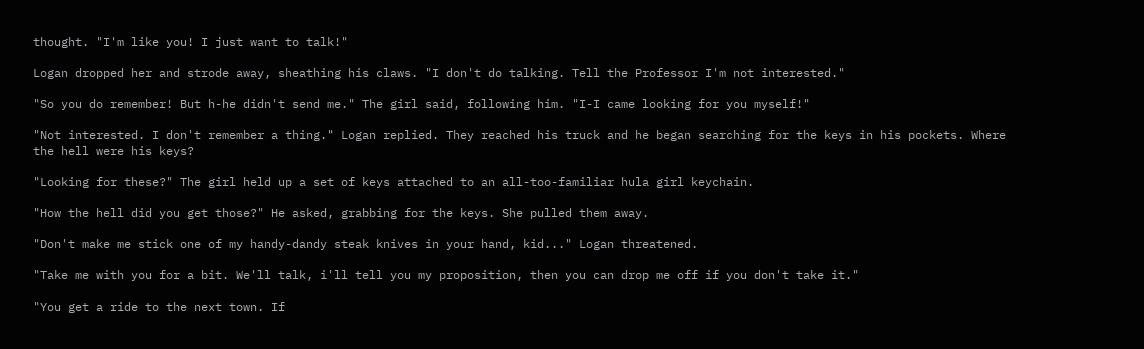thought. "I'm like you! I just want to talk!"

Logan dropped her and strode away, sheathing his claws. "I don't do talking. Tell the Professor I'm not interested."

"So you do remember! But h-he didn't send me." The girl said, following him. "I-I came looking for you myself!"

"Not interested. I don't remember a thing." Logan replied. They reached his truck and he began searching for the keys in his pockets. Where the hell were his keys?

"Looking for these?" The girl held up a set of keys attached to an all-too-familiar hula girl keychain.

"How the hell did you get those?" He asked, grabbing for the keys. She pulled them away.

"Don't make me stick one of my handy-dandy steak knives in your hand, kid..." Logan threatened.

"Take me with you for a bit. We'll talk, i'll tell you my proposition, then you can drop me off if you don't take it."

"You get a ride to the next town. If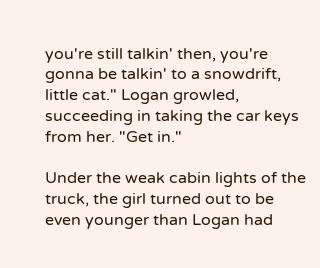you're still talkin' then, you're gonna be talkin' to a snowdrift, little cat." Logan growled, succeeding in taking the car keys from her. "Get in."

Under the weak cabin lights of the truck, the girl turned out to be even younger than Logan had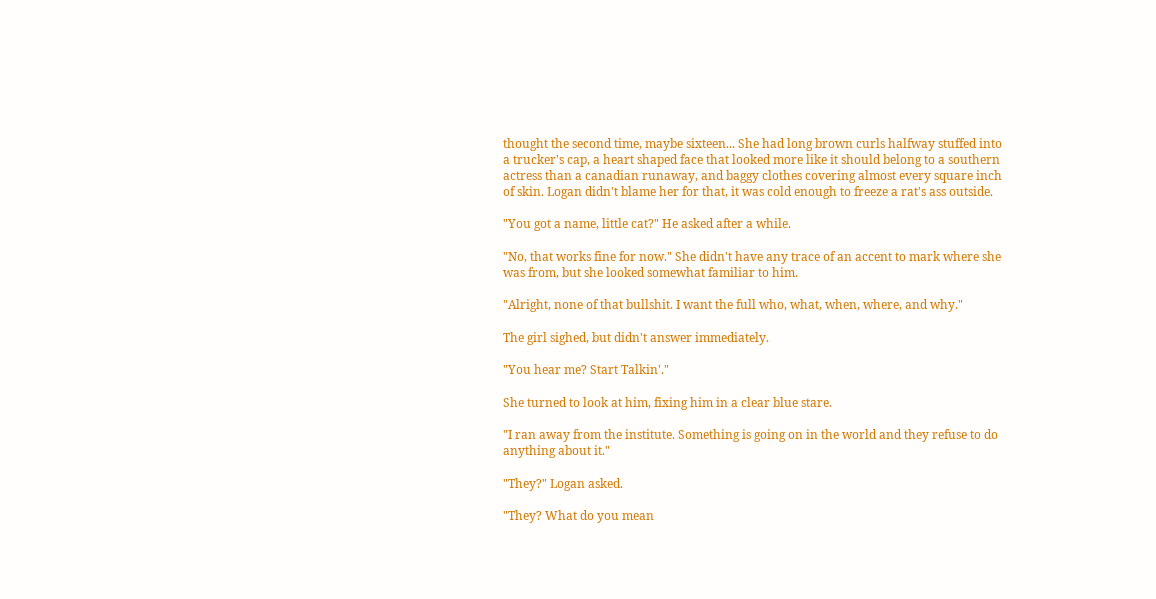thought the second time, maybe sixteen... She had long brown curls halfway stuffed into a trucker's cap, a heart shaped face that looked more like it should belong to a southern actress than a canadian runaway, and baggy clothes covering almost every square inch of skin. Logan didn't blame her for that, it was cold enough to freeze a rat's ass outside.

"You got a name, little cat?" He asked after a while.

"No, that works fine for now." She didn't have any trace of an accent to mark where she was from, but she looked somewhat familiar to him.

"Alright, none of that bullshit. I want the full who, what, when, where, and why."

The girl sighed, but didn't answer immediately.

"You hear me? Start Talkin'."

She turned to look at him, fixing him in a clear blue stare.

"I ran away from the institute. Something is going on in the world and they refuse to do anything about it."

"They?" Logan asked.

"They? What do you mean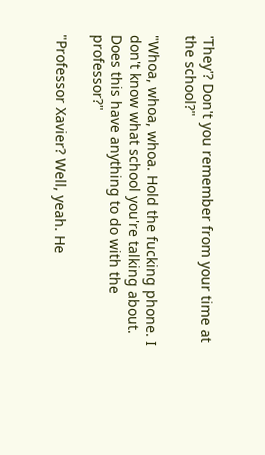'They'? Don't you remember from your time at the school?"

"Whoa, whoa, whoa. Hold the fucking phone. I don't know what school you're talking about. Does this have anything to do with the professor?"

"Professor Xavier? Well, yeah. He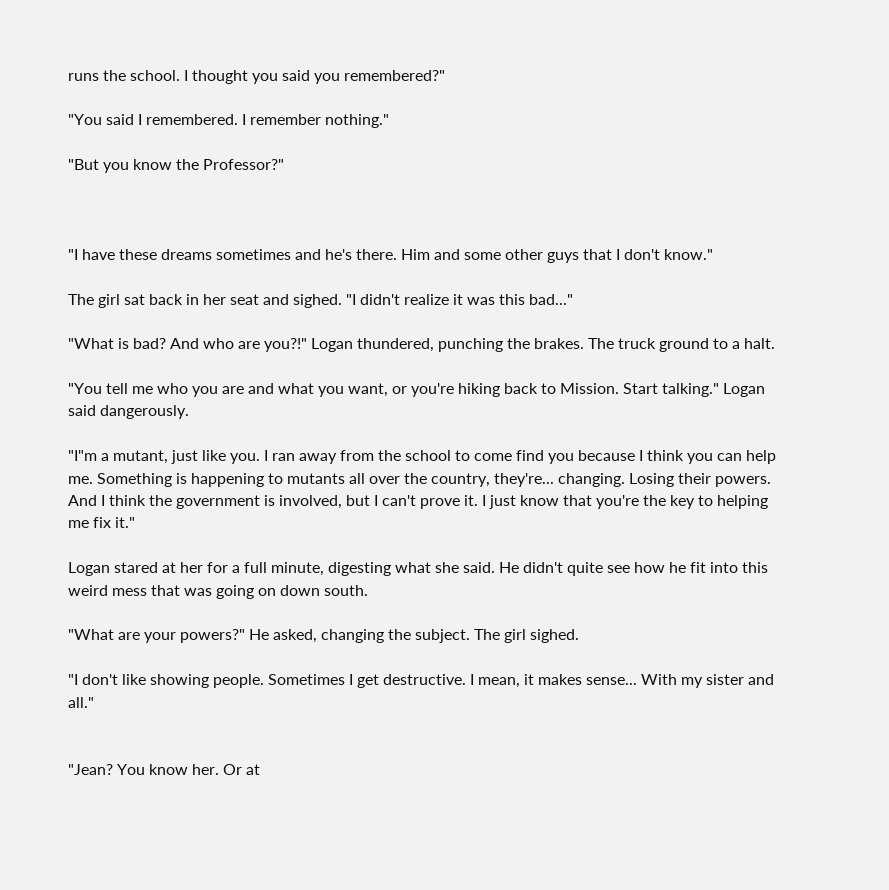runs the school. I thought you said you remembered?"

"You said I remembered. I remember nothing."

"But you know the Professor?"



"I have these dreams sometimes and he's there. Him and some other guys that I don't know."

The girl sat back in her seat and sighed. "I didn't realize it was this bad..."

"What is bad? And who are you?!" Logan thundered, punching the brakes. The truck ground to a halt.

"You tell me who you are and what you want, or you're hiking back to Mission. Start talking." Logan said dangerously.

"I"m a mutant, just like you. I ran away from the school to come find you because I think you can help me. Something is happening to mutants all over the country, they're... changing. Losing their powers. And I think the government is involved, but I can't prove it. I just know that you're the key to helping me fix it."

Logan stared at her for a full minute, digesting what she said. He didn't quite see how he fit into this weird mess that was going on down south.

"What are your powers?" He asked, changing the subject. The girl sighed.

"I don't like showing people. Sometimes I get destructive. I mean, it makes sense... With my sister and all."


"Jean? You know her. Or at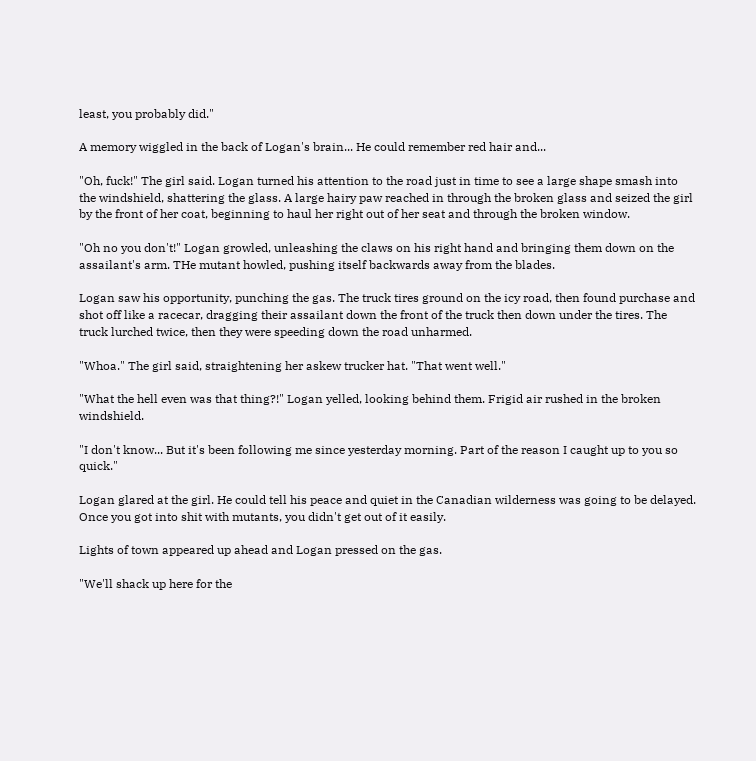least, you probably did."

A memory wiggled in the back of Logan's brain... He could remember red hair and...

"Oh, fuck!" The girl said. Logan turned his attention to the road just in time to see a large shape smash into the windshield, shattering the glass. A large hairy paw reached in through the broken glass and seized the girl by the front of her coat, beginning to haul her right out of her seat and through the broken window.

"Oh no you don't!" Logan growled, unleashing the claws on his right hand and bringing them down on the assailant's arm. THe mutant howled, pushing itself backwards away from the blades.

Logan saw his opportunity, punching the gas. The truck tires ground on the icy road, then found purchase and shot off like a racecar, dragging their assailant down the front of the truck then down under the tires. The truck lurched twice, then they were speeding down the road unharmed.

"Whoa." The girl said, straightening her askew trucker hat. "That went well."

"What the hell even was that thing?!" Logan yelled, looking behind them. Frigid air rushed in the broken windshield.

"I don't know... But it's been following me since yesterday morning. Part of the reason I caught up to you so quick."

Logan glared at the girl. He could tell his peace and quiet in the Canadian wilderness was going to be delayed. Once you got into shit with mutants, you didn't get out of it easily.

Lights of town appeared up ahead and Logan pressed on the gas.

"We'll shack up here for the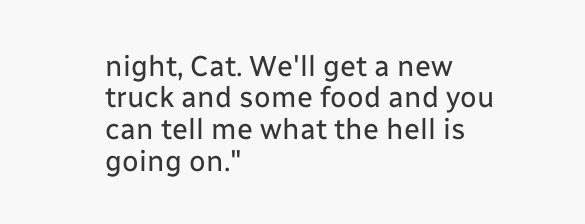night, Cat. We'll get a new truck and some food and you can tell me what the hell is going on."